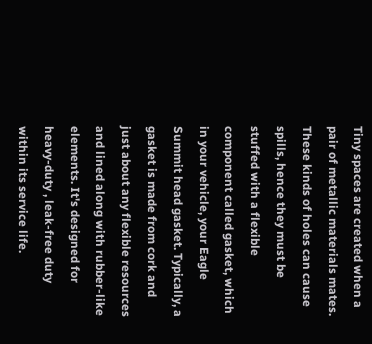Tiny spaces are created when a pair of metallic materials mates. These kinds of holes can cause spills, hence they must be stuffed with a flexible component called gasket, which in your vehicle, your Eagle Summit head gasket. Typically, a gasket is made from cork and just about any flexible resources and lined along with rubber-like elements. It's designed for heavy-duty , leak-free duty within its service life.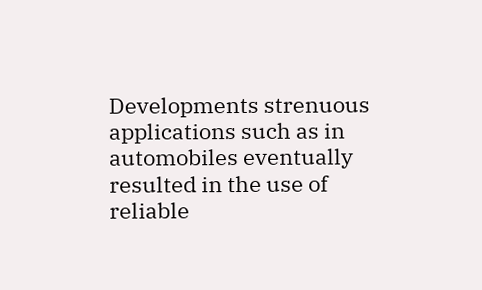Developments strenuous applications such as in automobiles eventually resulted in the use of reliable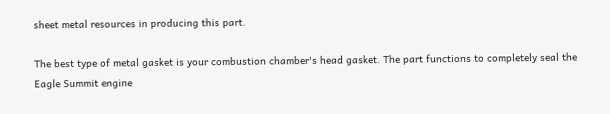sheet metal resources in producing this part.

The best type of metal gasket is your combustion chamber's head gasket. The part functions to completely seal the Eagle Summit engine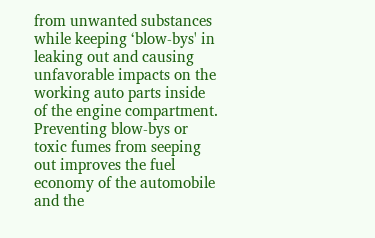from unwanted substances while keeping ‘blow-bys' in leaking out and causing unfavorable impacts on the working auto parts inside of the engine compartment. Preventing blow-bys or toxic fumes from seeping out improves the fuel economy of the automobile and the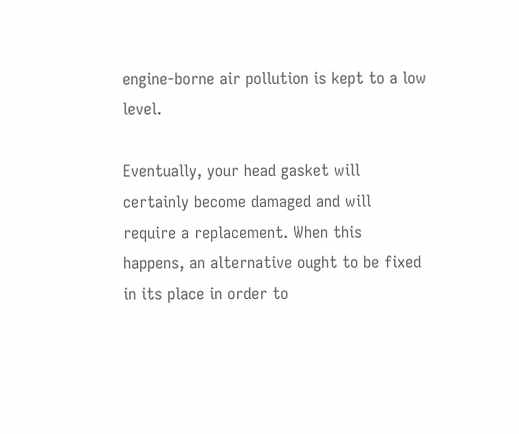engine-borne air pollution is kept to a low level.

Eventually, your head gasket will certainly become damaged and will require a replacement. When this happens, an alternative ought to be fixed in its place in order to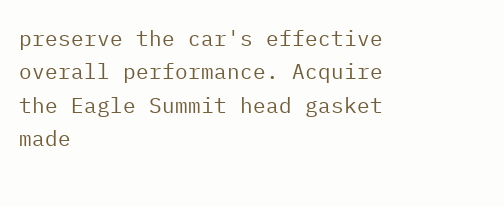preserve the car's effective overall performance. Acquire the Eagle Summit head gasket made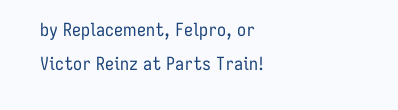by Replacement, Felpro, or Victor Reinz at Parts Train!